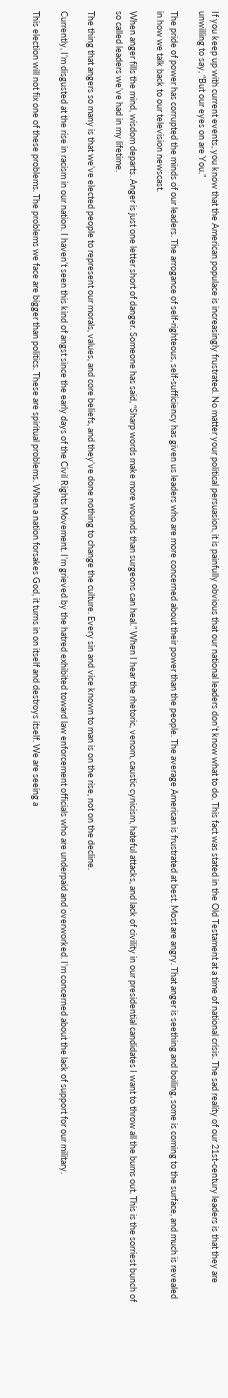If you keep up with current events, you know that the American populace is increasingly frustrated. No matter your political persuasion, it is painfully obvious that our national leaders don’t know what to do. This fact was stated in the Old Testament at a time of national crisis. The sad reality of our 21st-century leaders is that they are unwilling to say, “But our eyes on are You.”

The pride of power has corrupted the minds of our leaders. The arrogance of self-righteous, self-sufficiency has given us leaders who are more concerned about their power than the people. The average American is frustrated at best. Most are angry. That anger is seething and boiling, some is coming to the surface, and much is revealed in how we talk back to our television newscast.

When anger fills the mind, wisdom departs. Anger is just one letter short of danger. Someone has said, “Sharp words make more wounds than surgeons can heal.” When I hear the rhetoric, venom, caustic cynicism, hateful attacks, and lack of civility in our presidential candidates I want to throw all the bums out. This is the sorriest bunch of so called leaders we’ve had in my lifetime.

The thing that angers so many is that we’ve elected people to represent our morals, values, and core beliefs, and they’ve done nothing to change the culture. Every sin and vice known to man is on the rise, not on the decline.

Currently, I’m disgusted at the rise in racism in our nation. I haven’t seen this kind of angst since the early days of the Civil Rights Movement. I’m grieved by the hatred exhibited toward law enforcement officials who are underpaid and overworked. I’m concerned about the lack of support for our military.

This election will not fix one of these problems. The problems we face are bigger than politics. These are spiritual problems. When a nation forsakes God, it turns in on itself and destroys itself. We are seeing a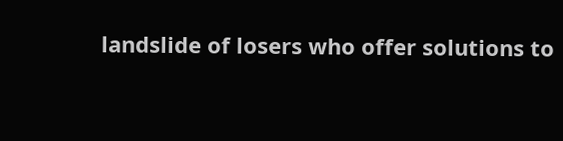landslide of losers who offer solutions to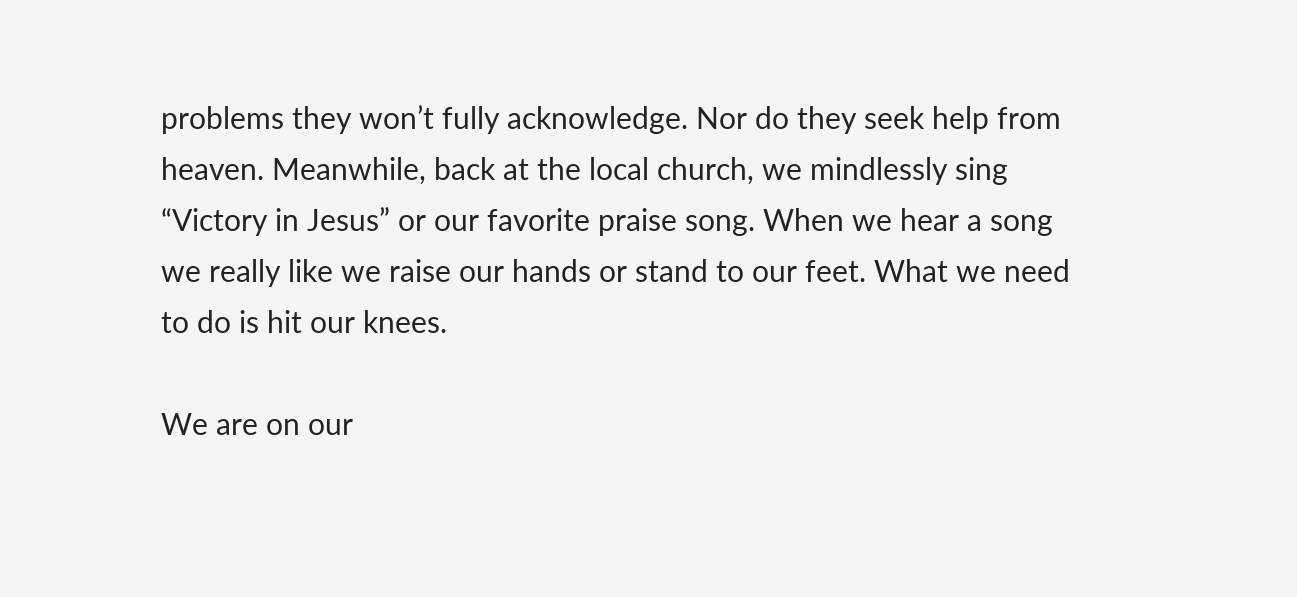problems they won’t fully acknowledge. Nor do they seek help from heaven. Meanwhile, back at the local church, we mindlessly sing “Victory in Jesus” or our favorite praise song. When we hear a song we really like we raise our hands or stand to our feet. What we need to do is hit our knees.

We are on our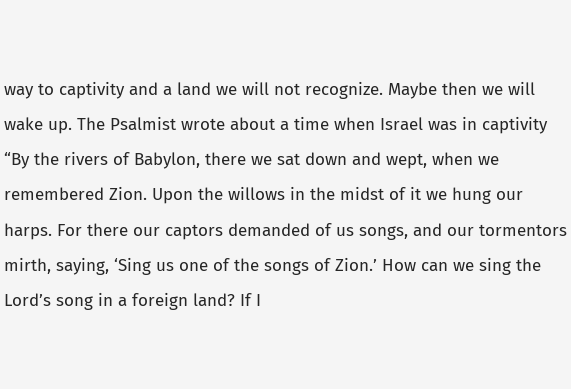way to captivity and a land we will not recognize. Maybe then we will wake up. The Psalmist wrote about a time when Israel was in captivity “By the rivers of Babylon, there we sat down and wept, when we remembered Zion. Upon the willows in the midst of it we hung our harps. For there our captors demanded of us songs, and our tormentors mirth, saying, ‘Sing us one of the songs of Zion.’ How can we sing the Lord’s song in a foreign land? If I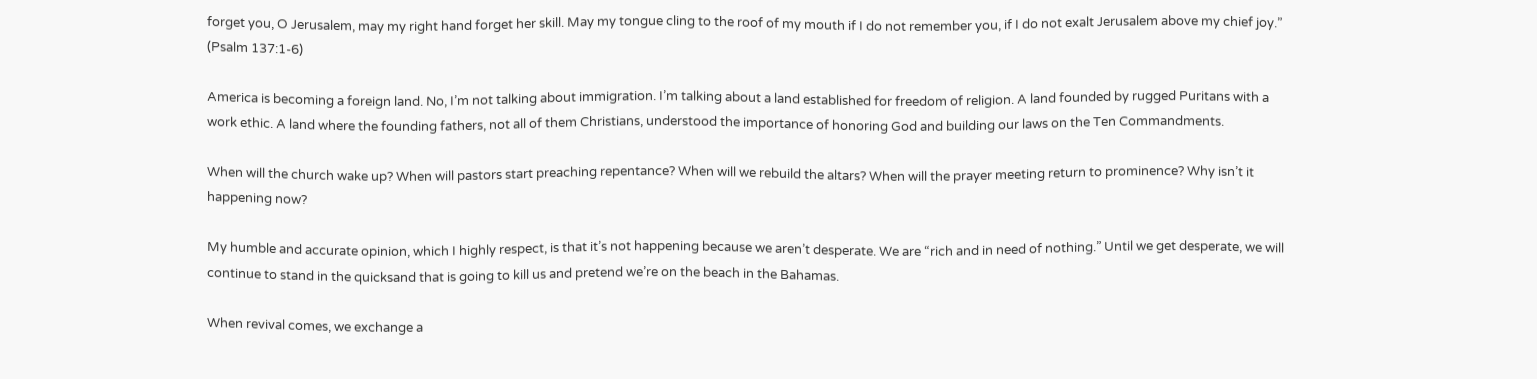forget you, O Jerusalem, may my right hand forget her skill. May my tongue cling to the roof of my mouth if I do not remember you, if I do not exalt Jerusalem above my chief joy.” (Psalm 137:1-6)

America is becoming a foreign land. No, I’m not talking about immigration. I’m talking about a land established for freedom of religion. A land founded by rugged Puritans with a work ethic. A land where the founding fathers, not all of them Christians, understood the importance of honoring God and building our laws on the Ten Commandments.

When will the church wake up? When will pastors start preaching repentance? When will we rebuild the altars? When will the prayer meeting return to prominence? Why isn’t it happening now?

My humble and accurate opinion, which I highly respect, is that it’s not happening because we aren’t desperate. We are “rich and in need of nothing.” Until we get desperate, we will continue to stand in the quicksand that is going to kill us and pretend we’re on the beach in the Bahamas.

When revival comes, we exchange a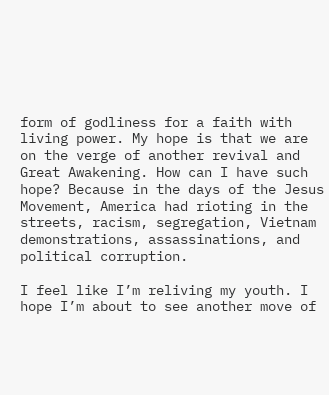form of godliness for a faith with living power. My hope is that we are on the verge of another revival and Great Awakening. How can I have such hope? Because in the days of the Jesus Movement, America had rioting in the streets, racism, segregation, Vietnam demonstrations, assassinations, and political corruption.

I feel like I’m reliving my youth. I hope I’m about to see another move of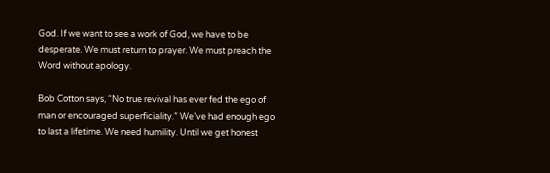God. If we want to see a work of God, we have to be desperate. We must return to prayer. We must preach the Word without apology.

Bob Cotton says, “No true revival has ever fed the ego of man or encouraged superficiality.” We’ve had enough ego to last a lifetime. We need humility. Until we get honest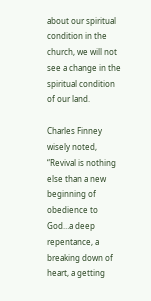about our spiritual condition in the church, we will not see a change in the spiritual condition of our land.

Charles Finney wisely noted, “Revival is nothing else than a new beginning of obedience to God…a deep repentance, a breaking down of heart, a getting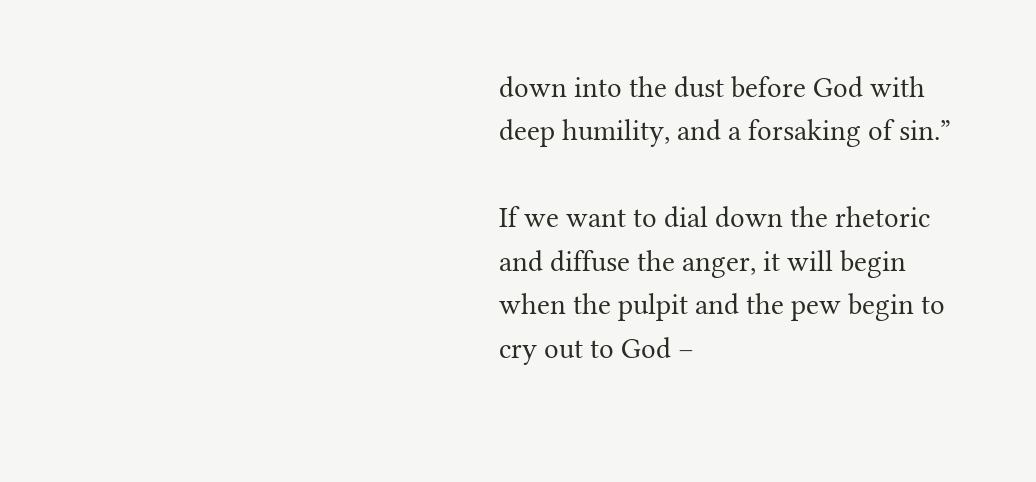down into the dust before God with deep humility, and a forsaking of sin.”

If we want to dial down the rhetoric and diffuse the anger, it will begin when the pulpit and the pew begin to cry out to God –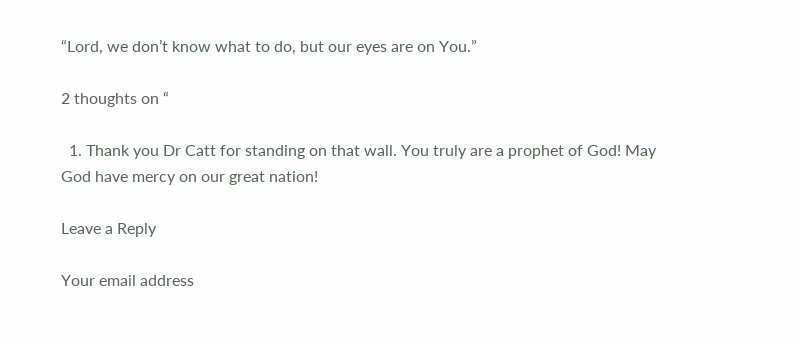“Lord, we don’t know what to do, but our eyes are on You.”

2 thoughts on “

  1. Thank you Dr Catt for standing on that wall. You truly are a prophet of God! May God have mercy on our great nation!

Leave a Reply

Your email address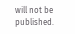will not be published.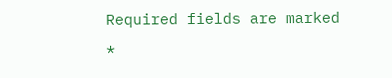Required fields are marked *